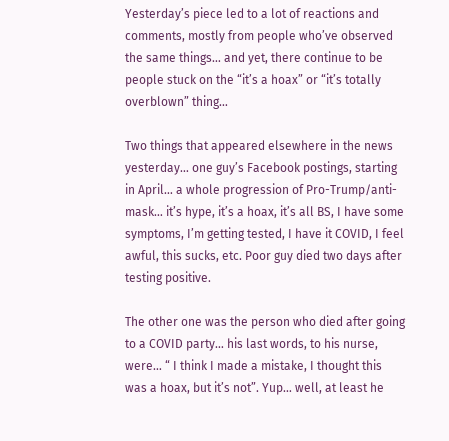Yesterday’s piece led to a lot of reactions and comments, mostly from people who’ve observed the same things… and yet, there continue to be people stuck on the “it’s a hoax” or “it’s totally overblown” thing…

Two things that appeared elsewhere in the news yesterday… one guy’s Facebook postings, starting in April… a whole progression of Pro-Trump/anti-mask… it’s hype, it’s a hoax, it’s all BS, I have some symptoms, I’m getting tested, I have it COVID, I feel awful, this sucks, etc. Poor guy died two days after testing positive.

The other one was the person who died after going to a COVID party… his last words, to his nurse, were… “ I think I made a mistake, I thought this was a hoax, but it’s not”. Yup… well, at least he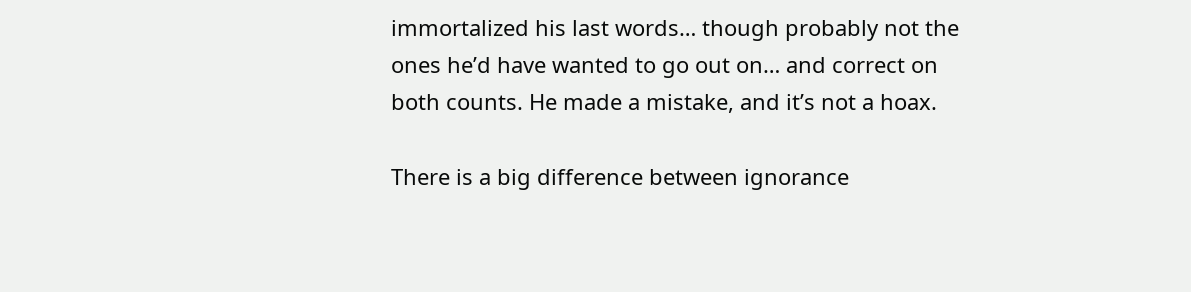immortalized his last words… though probably not the ones he’d have wanted to go out on… and correct on both counts. He made a mistake, and it’s not a hoax.

There is a big difference between ignorance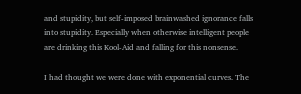and stupidity, but self-imposed brainwashed ignorance falls into stupidity. Especially when otherwise intelligent people are drinking this Kool-Aid and falling for this nonsense.

I had thought we were done with exponential curves. The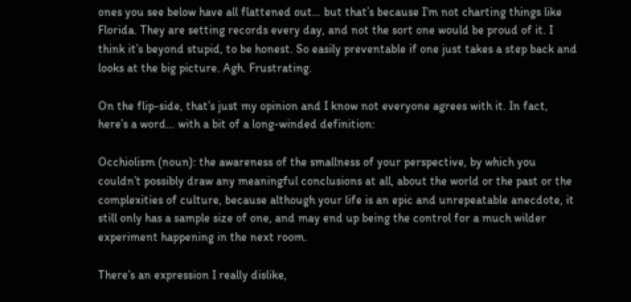ones you see below have all flattened out… but that’s because I’m not charting things like Florida. They are setting records every day, and not the sort one would be proud of it. I think it’s beyond stupid, to be honest. So easily preventable if one just takes a step back and looks at the big picture. Agh. Frustrating.

On the flip-side, that’s just my opinion and I know not everyone agrees with it. In fact, here’s a word… with a bit of a long-winded definition:

Occhiolism (noun): the awareness of the smallness of your perspective, by which you couldn’t possibly draw any meaningful conclusions at all, about the world or the past or the complexities of culture, because although your life is an epic and unrepeatable anecdote, it still only has a sample size of one, and may end up being the control for a much wilder experiment happening in the next room.

There’s an expression I really dislike,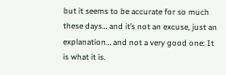but it seems to be accurate for so much these days… and it’s not an excuse, just an explanation… and not a very good one: It is what it is.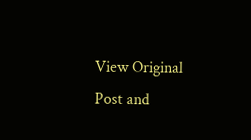View Original Post and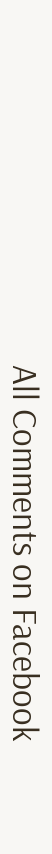All Comments on Facebook